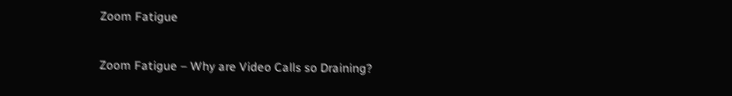Zoom Fatigue

Zoom Fatigue – Why are Video Calls so Draining?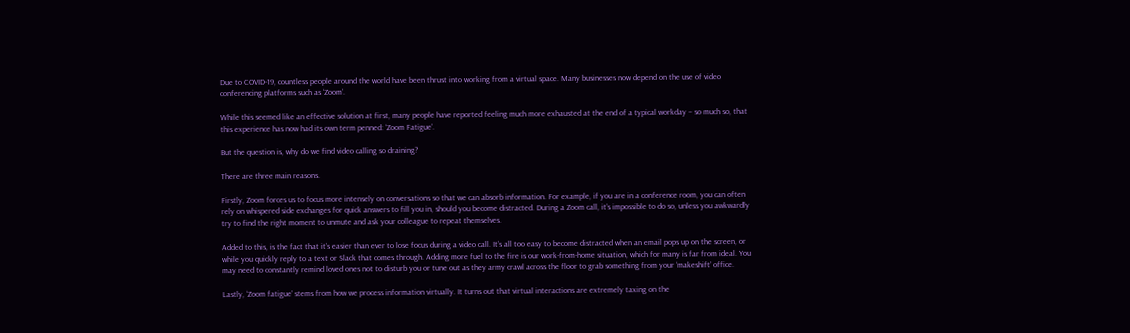Due to COVID-19, countless people around the world have been thrust into working from a virtual space. Many businesses now depend on the use of video conferencing platforms such as ‘Zoom’.

While this seemed like an effective solution at first, many people have reported feeling much more exhausted at the end of a typical workday – so much so, that this experience has now had its own term penned: ‘Zoom Fatigue’.

But the question is, why do we find video calling so draining?

There are three main reasons.

Firstly, Zoom forces us to focus more intensely on conversations so that we can absorb information. For example, if you are in a conference room, you can often rely on whispered side exchanges for quick answers to fill you in, should you become distracted. During a Zoom call, it’s impossible to do so, unless you awkwardly try to find the right moment to unmute and ask your colleague to repeat themselves.

Added to this, is the fact that it’s easier than ever to lose focus during a video call. It’s all too easy to become distracted when an email pops up on the screen, or while you quickly reply to a text or Slack that comes through. Adding more fuel to the fire is our work-from-home situation, which for many is far from ideal. You may need to constantly remind loved ones not to disturb you or tune out as they army crawl across the floor to grab something from your ‘makeshift’ office.

Lastly, ‘Zoom fatigue’ stems from how we process information virtually. It turns out that virtual interactions are extremely taxing on the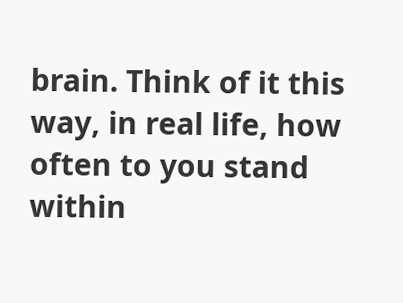brain. Think of it this way, in real life, how often to you stand within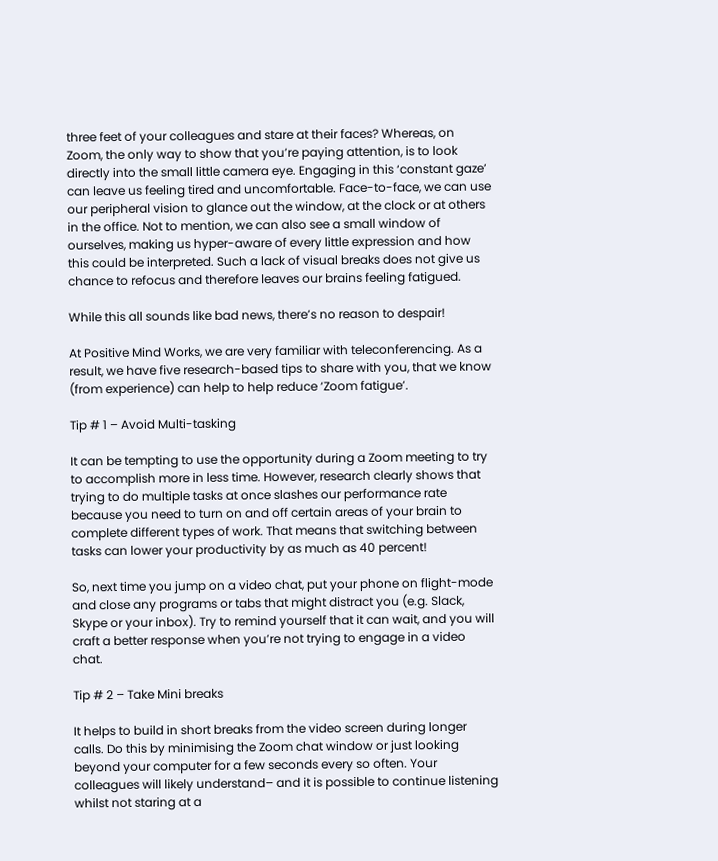three feet of your colleagues and stare at their faces? Whereas, on Zoom, the only way to show that you’re paying attention, is to look directly into the small little camera eye. Engaging in this ‘constant gaze’ can leave us feeling tired and uncomfortable. Face-to-face, we can use our peripheral vision to glance out the window, at the clock or at others in the office. Not to mention, we can also see a small window of ourselves, making us hyper-aware of every little expression and how this could be interpreted. Such a lack of visual breaks does not give us chance to refocus and therefore leaves our brains feeling fatigued.

While this all sounds like bad news, there’s no reason to despair!

At Positive Mind Works, we are very familiar with teleconferencing. As a result, we have five research-based tips to share with you, that we know (from experience) can help to help reduce ‘Zoom fatigue’.

Tip # 1 – Avoid Multi-tasking

It can be tempting to use the opportunity during a Zoom meeting to try to accomplish more in less time. However, research clearly shows that trying to do multiple tasks at once slashes our performance rate because you need to turn on and off certain areas of your brain to complete different types of work. That means that switching between tasks can lower your productivity by as much as 40 percent!

So, next time you jump on a video chat, put your phone on flight-mode and close any programs or tabs that might distract you (e.g. Slack, Skype or your inbox). Try to remind yourself that it can wait, and you will craft a better response when you’re not trying to engage in a video chat.

Tip # 2 – Take Mini breaks

It helps to build in short breaks from the video screen during longer calls. Do this by minimising the Zoom chat window or just looking beyond your computer for a few seconds every so often. Your colleagues will likely understand– and it is possible to continue listening whilst not staring at a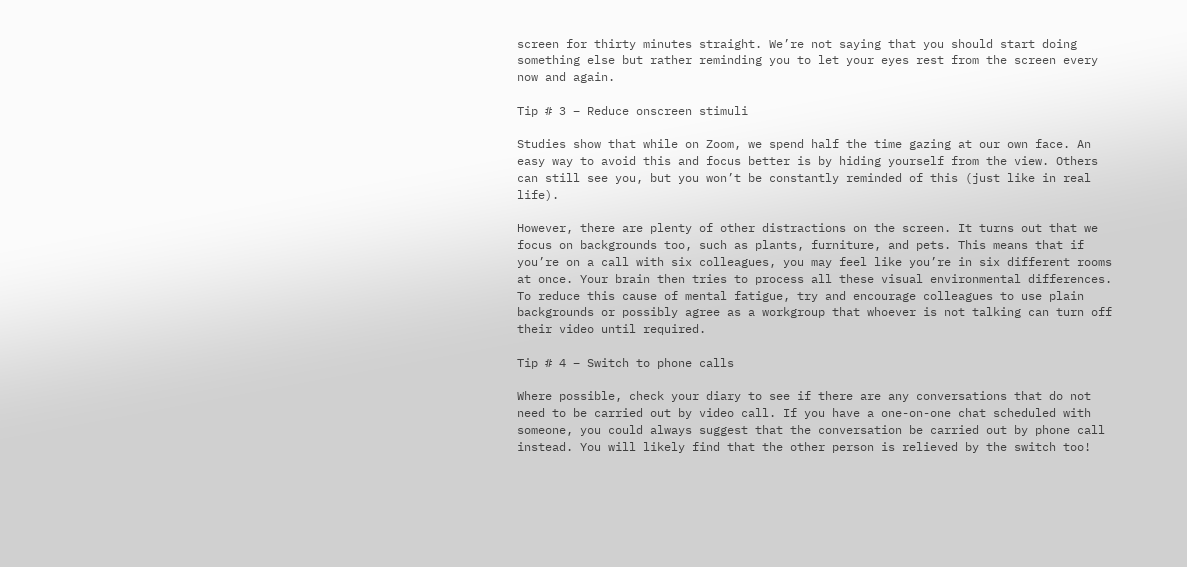screen for thirty minutes straight. We’re not saying that you should start doing something else but rather reminding you to let your eyes rest from the screen every now and again.

Tip # 3 – Reduce onscreen stimuli

Studies show that while on Zoom, we spend half the time gazing at our own face. An easy way to avoid this and focus better is by hiding yourself from the view. Others can still see you, but you won’t be constantly reminded of this (just like in real life).

However, there are plenty of other distractions on the screen. It turns out that we focus on backgrounds too, such as plants, furniture, and pets. This means that if you’re on a call with six colleagues, you may feel like you’re in six different rooms at once. Your brain then tries to process all these visual environmental differences. To reduce this cause of mental fatigue, try and encourage colleagues to use plain backgrounds or possibly agree as a workgroup that whoever is not talking can turn off their video until required.

Tip # 4 – Switch to phone calls

Where possible, check your diary to see if there are any conversations that do not need to be carried out by video call. If you have a one-on-one chat scheduled with someone, you could always suggest that the conversation be carried out by phone call instead. You will likely find that the other person is relieved by the switch too!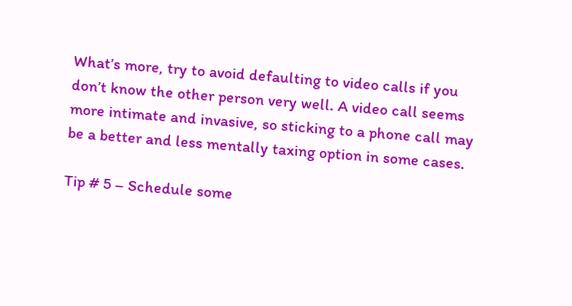What’s more, try to avoid defaulting to video calls if you don’t know the other person very well. A video call seems more intimate and invasive, so sticking to a phone call may be a better and less mentally taxing option in some cases.

Tip # 5 – Schedule some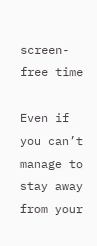screen-free time

Even if you can’t manage to stay away from your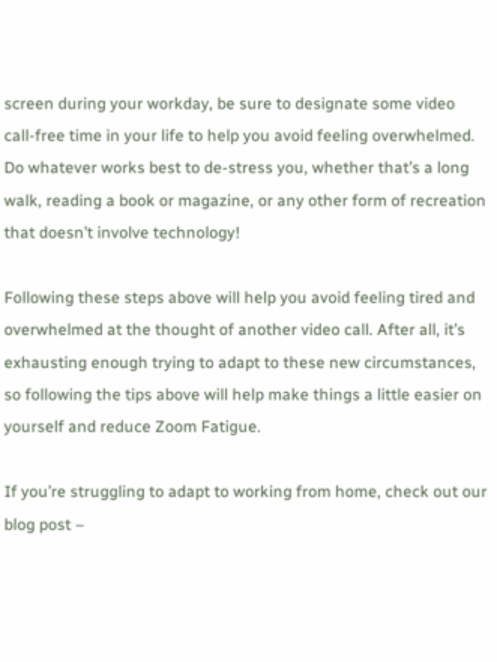screen during your workday, be sure to designate some video call-free time in your life to help you avoid feeling overwhelmed. Do whatever works best to de-stress you, whether that’s a long walk, reading a book or magazine, or any other form of recreation that doesn’t involve technology!

Following these steps above will help you avoid feeling tired and overwhelmed at the thought of another video call. After all, it’s exhausting enough trying to adapt to these new circumstances, so following the tips above will help make things a little easier on yourself and reduce Zoom Fatigue.

If you’re struggling to adapt to working from home, check out our blog post –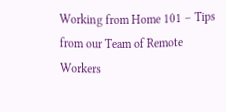Working from Home 101 – Tips from our Team of Remote Workers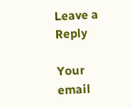Leave a Reply

Your email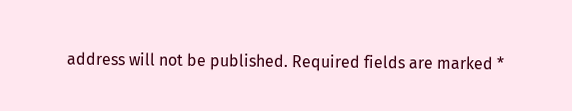address will not be published. Required fields are marked *